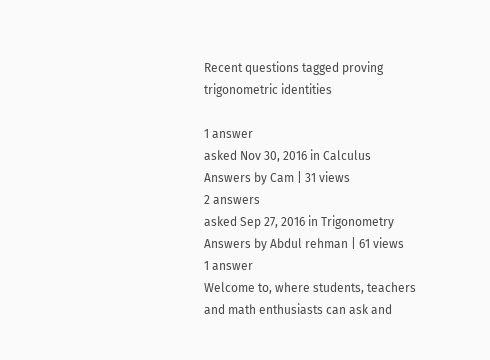Recent questions tagged proving trigonometric identities

1 answer
asked Nov 30, 2016 in Calculus Answers by Cam | 31 views
2 answers
asked Sep 27, 2016 in Trigonometry Answers by Abdul rehman | 61 views
1 answer
Welcome to, where students, teachers and math enthusiasts can ask and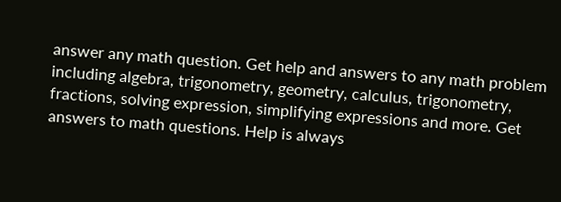answer any math question. Get help and answers to any math problem including algebra, trigonometry, geometry, calculus, trigonometry, fractions, solving expression, simplifying expressions and more. Get answers to math questions. Help is always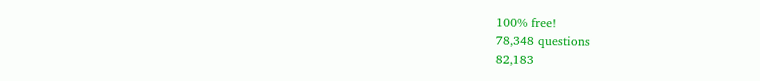100% free!
78,348 questions
82,183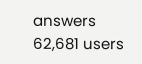answers
62,681 users